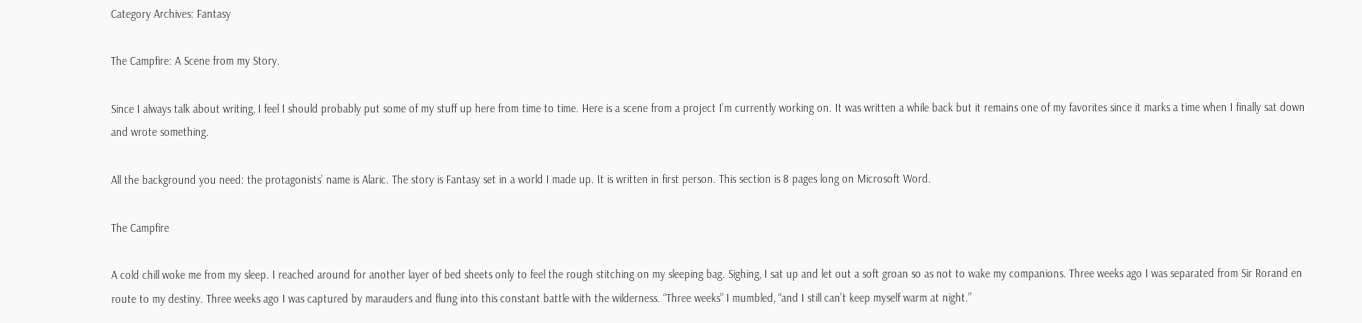Category Archives: Fantasy

The Campfire: A Scene from my Story.

Since I always talk about writing, I feel I should probably put some of my stuff up here from time to time. Here is a scene from a project I’m currently working on. It was written a while back but it remains one of my favorites since it marks a time when I finally sat down and wrote something.

All the background you need: the protagonists’ name is Alaric. The story is Fantasy set in a world I made up. It is written in first person. This section is 8 pages long on Microsoft Word.

The Campfire

A cold chill woke me from my sleep. I reached around for another layer of bed sheets only to feel the rough stitching on my sleeping bag. Sighing, I sat up and let out a soft groan so as not to wake my companions. Three weeks ago I was separated from Sir Rorand en route to my destiny. Three weeks ago I was captured by marauders and flung into this constant battle with the wilderness. “Three weeks” I mumbled, “and I still can’t keep myself warm at night.”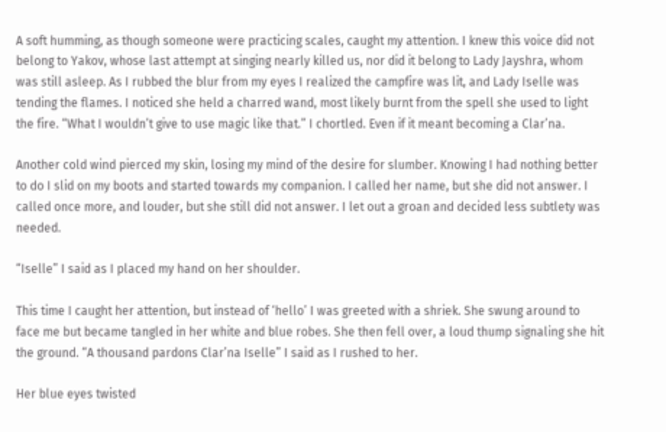A soft humming, as though someone were practicing scales, caught my attention. I knew this voice did not belong to Yakov, whose last attempt at singing nearly killed us, nor did it belong to Lady Jayshra, whom was still asleep. As I rubbed the blur from my eyes I realized the campfire was lit, and Lady Iselle was tending the flames. I noticed she held a charred wand, most likely burnt from the spell she used to light the fire. “What I wouldn’t give to use magic like that.” I chortled. Even if it meant becoming a Clar’na.

Another cold wind pierced my skin, losing my mind of the desire for slumber. Knowing I had nothing better to do I slid on my boots and started towards my companion. I called her name, but she did not answer. I called once more, and louder, but she still did not answer. I let out a groan and decided less subtlety was needed.

“Iselle” I said as I placed my hand on her shoulder.

This time I caught her attention, but instead of ‘hello’ I was greeted with a shriek. She swung around to face me but became tangled in her white and blue robes. She then fell over, a loud thump signaling she hit the ground. “A thousand pardons Clar’na Iselle” I said as I rushed to her.

Her blue eyes twisted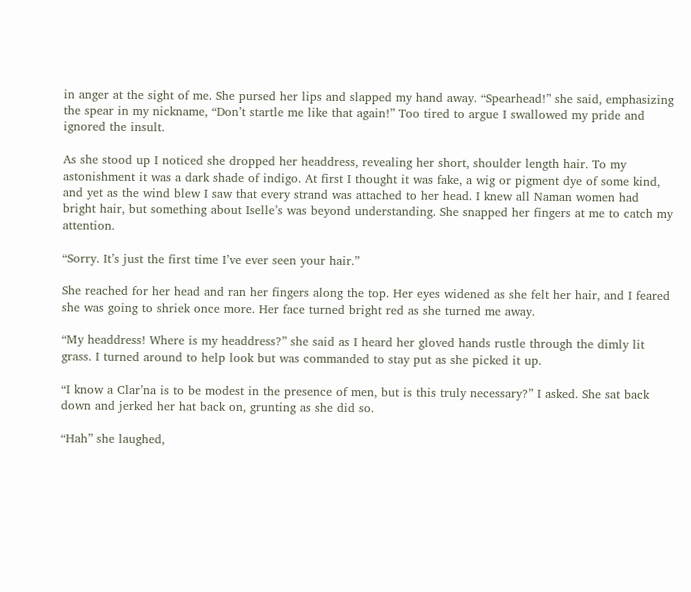in anger at the sight of me. She pursed her lips and slapped my hand away. “Spearhead!” she said, emphasizing the spear in my nickname, “Don’t startle me like that again!” Too tired to argue I swallowed my pride and ignored the insult.

As she stood up I noticed she dropped her headdress, revealing her short, shoulder length hair. To my astonishment it was a dark shade of indigo. At first I thought it was fake, a wig or pigment dye of some kind, and yet as the wind blew I saw that every strand was attached to her head. I knew all Naman women had bright hair, but something about Iselle’s was beyond understanding. She snapped her fingers at me to catch my attention.

“Sorry. It’s just the first time I’ve ever seen your hair.”

She reached for her head and ran her fingers along the top. Her eyes widened as she felt her hair, and I feared she was going to shriek once more. Her face turned bright red as she turned me away.

“My headdress! Where is my headdress?” she said as I heard her gloved hands rustle through the dimly lit grass. I turned around to help look but was commanded to stay put as she picked it up.

“I know a Clar’na is to be modest in the presence of men, but is this truly necessary?” I asked. She sat back down and jerked her hat back on, grunting as she did so.

“Hah” she laughed,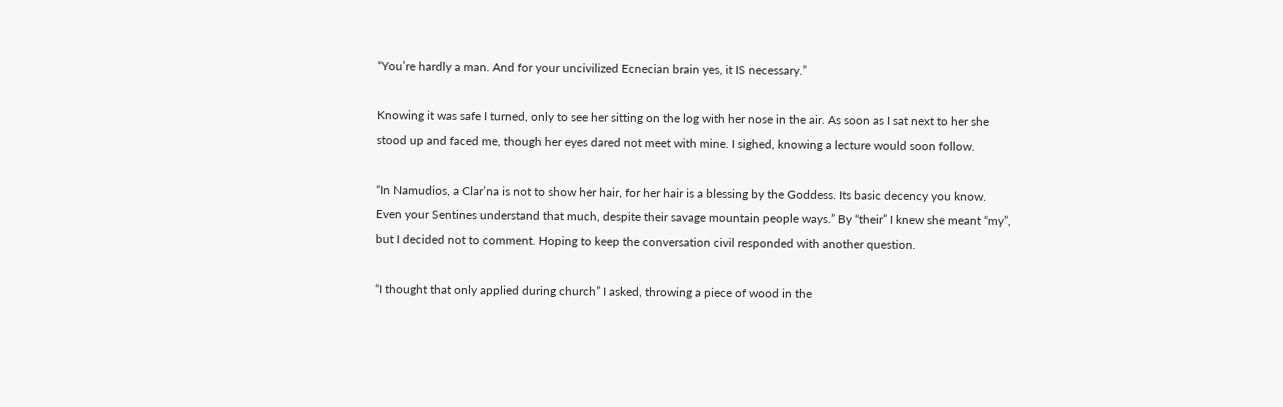“You’re hardly a man. And for your uncivilized Ecnecian brain yes, it IS necessary.”

Knowing it was safe I turned, only to see her sitting on the log with her nose in the air. As soon as I sat next to her she stood up and faced me, though her eyes dared not meet with mine. I sighed, knowing a lecture would soon follow.

“In Namudios, a Clar’na is not to show her hair, for her hair is a blessing by the Goddess. Its basic decency you know. Even your Sentines understand that much, despite their savage mountain people ways.” By “their” I knew she meant “my”, but I decided not to comment. Hoping to keep the conversation civil responded with another question.

“I thought that only applied during church” I asked, throwing a piece of wood in the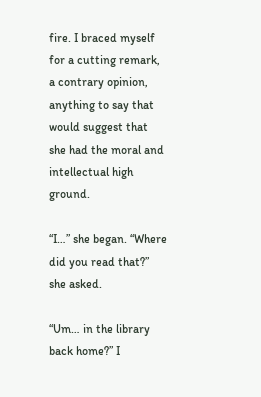fire. I braced myself for a cutting remark, a contrary opinion, anything to say that would suggest that she had the moral and intellectual high ground.

“I…” she began. “Where did you read that?” she asked.

“Um… in the library back home?” I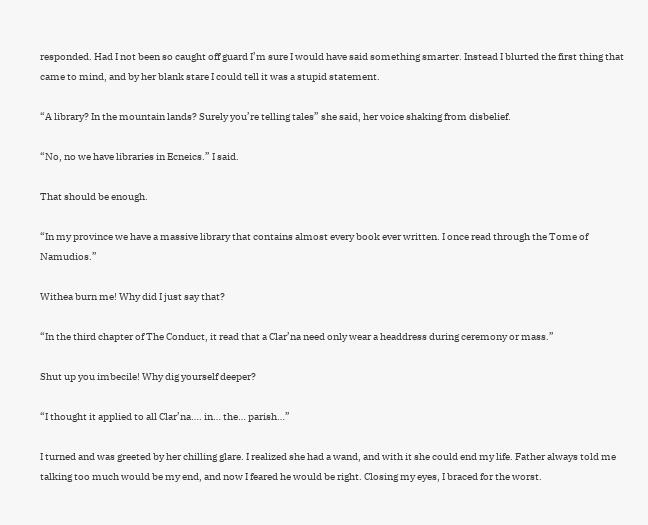responded. Had I not been so caught off guard I’m sure I would have said something smarter. Instead I blurted the first thing that came to mind, and by her blank stare I could tell it was a stupid statement.

“A library? In the mountain lands? Surely you’re telling tales” she said, her voice shaking from disbelief.

“No, no we have libraries in Ecneics.” I said.

That should be enough.

“In my province we have a massive library that contains almost every book ever written. I once read through the Tome of Namudios.”

Withea burn me! Why did I just say that?

“In the third chapter of The Conduct, it read that a Clar’na need only wear a headdress during ceremony or mass.”

Shut up you imbecile! Why dig yourself deeper?

“I thought it applied to all Clar’na…. in… the… parish…”

I turned and was greeted by her chilling glare. I realized she had a wand, and with it she could end my life. Father always told me talking too much would be my end, and now I feared he would be right. Closing my eyes, I braced for the worst.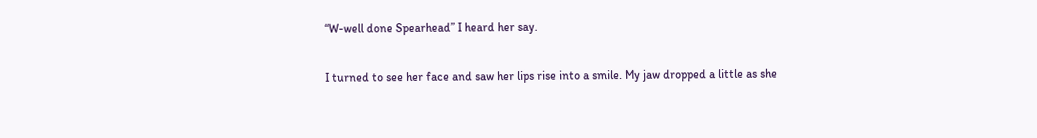“W-well done Spearhead” I heard her say.

I turned to see her face and saw her lips rise into a smile. My jaw dropped a little as she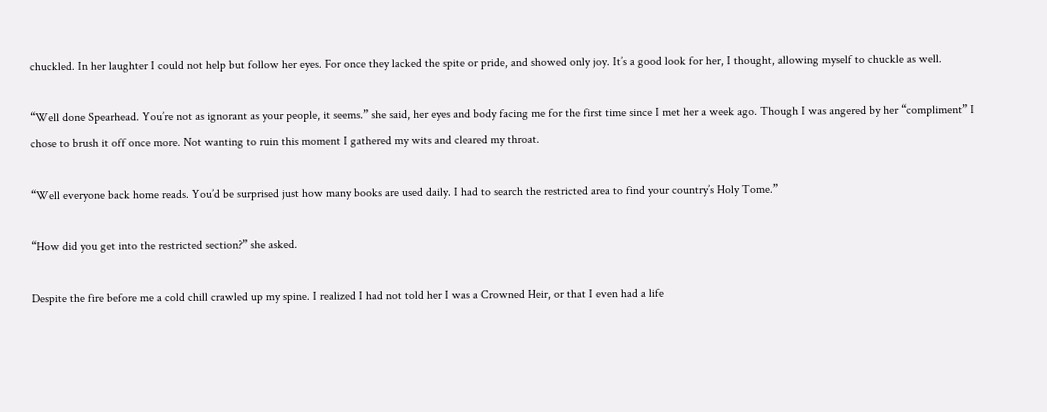chuckled. In her laughter I could not help but follow her eyes. For once they lacked the spite or pride, and showed only joy. It’s a good look for her, I thought, allowing myself to chuckle as well.

“Well done Spearhead. You’re not as ignorant as your people, it seems.” she said, her eyes and body facing me for the first time since I met her a week ago. Though I was angered by her “compliment” I chose to brush it off once more. Not wanting to ruin this moment I gathered my wits and cleared my throat.

“Well everyone back home reads. You’d be surprised just how many books are used daily. I had to search the restricted area to find your country’s Holy Tome.”

“How did you get into the restricted section?” she asked.

Despite the fire before me a cold chill crawled up my spine. I realized I had not told her I was a Crowned Heir, or that I even had a life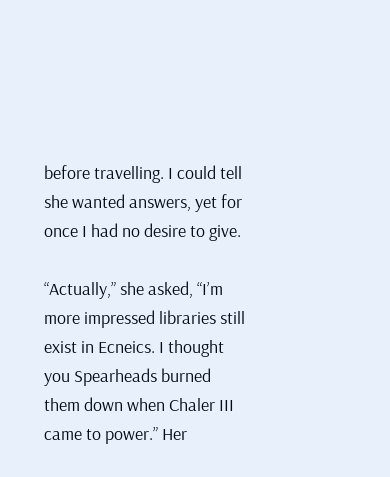before travelling. I could tell she wanted answers, yet for once I had no desire to give.

“Actually,” she asked, “I’m more impressed libraries still exist in Ecneics. I thought you Spearheads burned them down when Chaler III came to power.” Her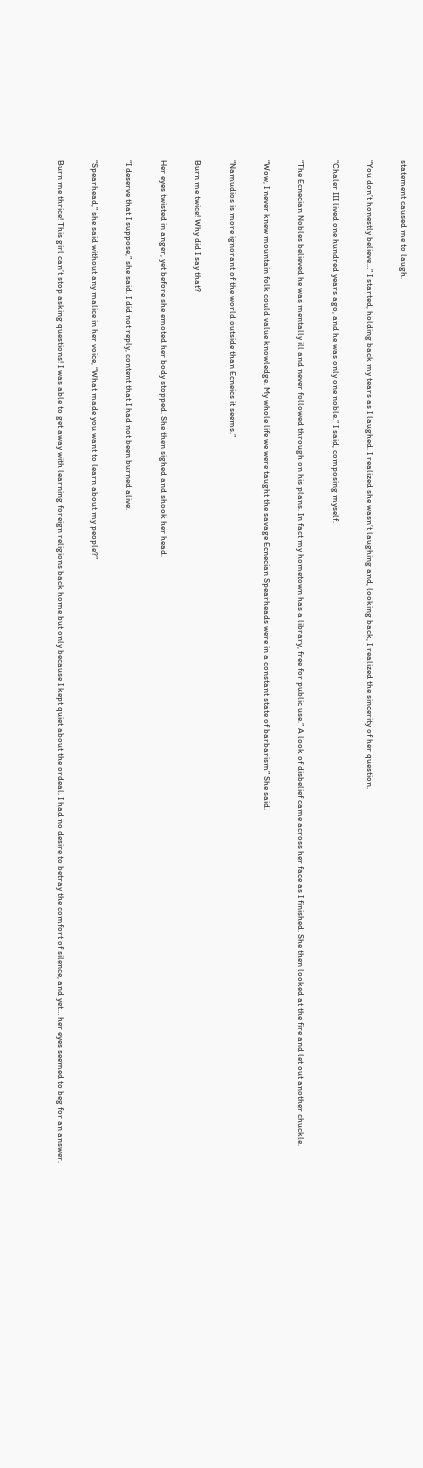statement caused me to laugh.

“You don’t honestly believe…” I started, holding back my tears as I laughed. I realized she wasn’t laughing and, looking back, I realized the sincerity of her question.

“Chaler III lived one hundred years ago, and he was only one noble.” I said, composing myself.

“The Ecnecian Nobles believed he was mentally ill and never followed through on his plans. In fact my hometown has a library, free for public use.” A look of disbelief came across her face as I finished. She then looked at the fire and let out another chuckle.

“Wow, I never knew mountain folk could value knowledge. My whole life we were taught the savage Ecnecian Spearheads were in a constant state of barbarism” She said.

“Namudios is more ignorant of the world outside than Ecneics it seems.”

Burn me twice! Why did I say that?

Her eyes twisted in anger, yet before she emoted her body stopped. She then sighed and shook her head.

“I deserve that I suppose,” she said. I did not reply, content that I had not been burned alive.

“Spearhead,” she said without any malice in her voice, “What made you want to learn about my people?”

Burn me thrice! This girl can’t stop asking questions! I was able to get away with learning foreign religions back home but only because I kept quiet about the ordeal. I had no desire to betray the comfort of silence, and yet… her eyes seemed to beg for an answer.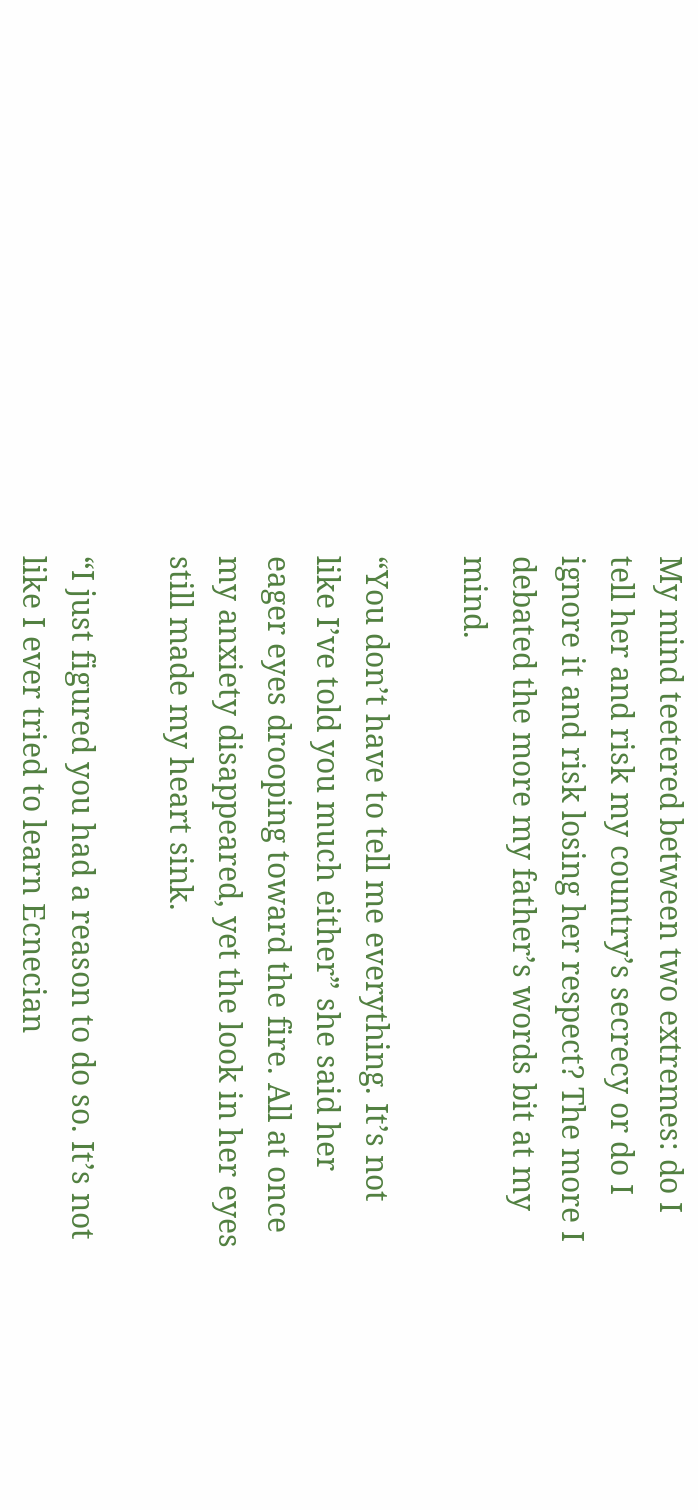My mind teetered between two extremes: do I tell her and risk my country’s secrecy or do I ignore it and risk losing her respect? The more I debated the more my father’s words bit at my mind.

“You don’t have to tell me everything. It’s not like I’ve told you much either” she said her eager eyes drooping toward the fire. All at once my anxiety disappeared, yet the look in her eyes still made my heart sink.

“I just figured you had a reason to do so. It’s not like I ever tried to learn Ecnecian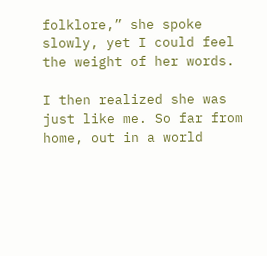folklore,” she spoke slowly, yet I could feel the weight of her words.

I then realized she was just like me. So far from home, out in a world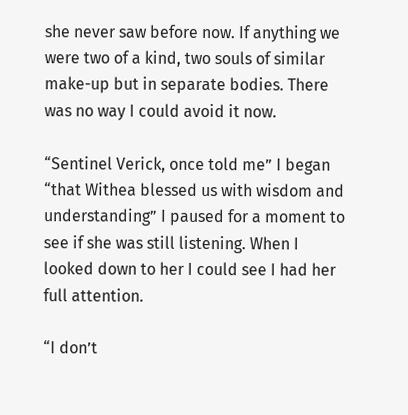she never saw before now. If anything we were two of a kind, two souls of similar make-up but in separate bodies. There was no way I could avoid it now.

“Sentinel Verick, once told me” I began “that Withea blessed us with wisdom and understanding” I paused for a moment to see if she was still listening. When I looked down to her I could see I had her full attention.

“I don’t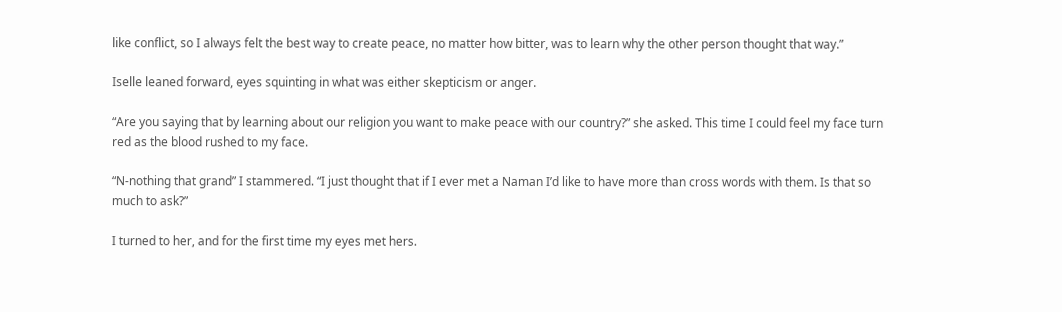like conflict, so I always felt the best way to create peace, no matter how bitter, was to learn why the other person thought that way.”

Iselle leaned forward, eyes squinting in what was either skepticism or anger.

“Are you saying that by learning about our religion you want to make peace with our country?” she asked. This time I could feel my face turn red as the blood rushed to my face.

“N-nothing that grand” I stammered. “I just thought that if I ever met a Naman I’d like to have more than cross words with them. Is that so much to ask?”

I turned to her, and for the first time my eyes met hers.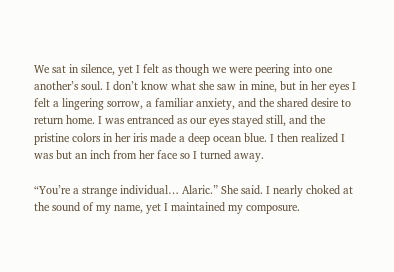We sat in silence, yet I felt as though we were peering into one another’s soul. I don’t know what she saw in mine, but in her eyes I felt a lingering sorrow, a familiar anxiety, and the shared desire to return home. I was entranced as our eyes stayed still, and the pristine colors in her iris made a deep ocean blue. I then realized I was but an inch from her face so I turned away.

“You’re a strange individual… Alaric.” She said. I nearly choked at the sound of my name, yet I maintained my composure.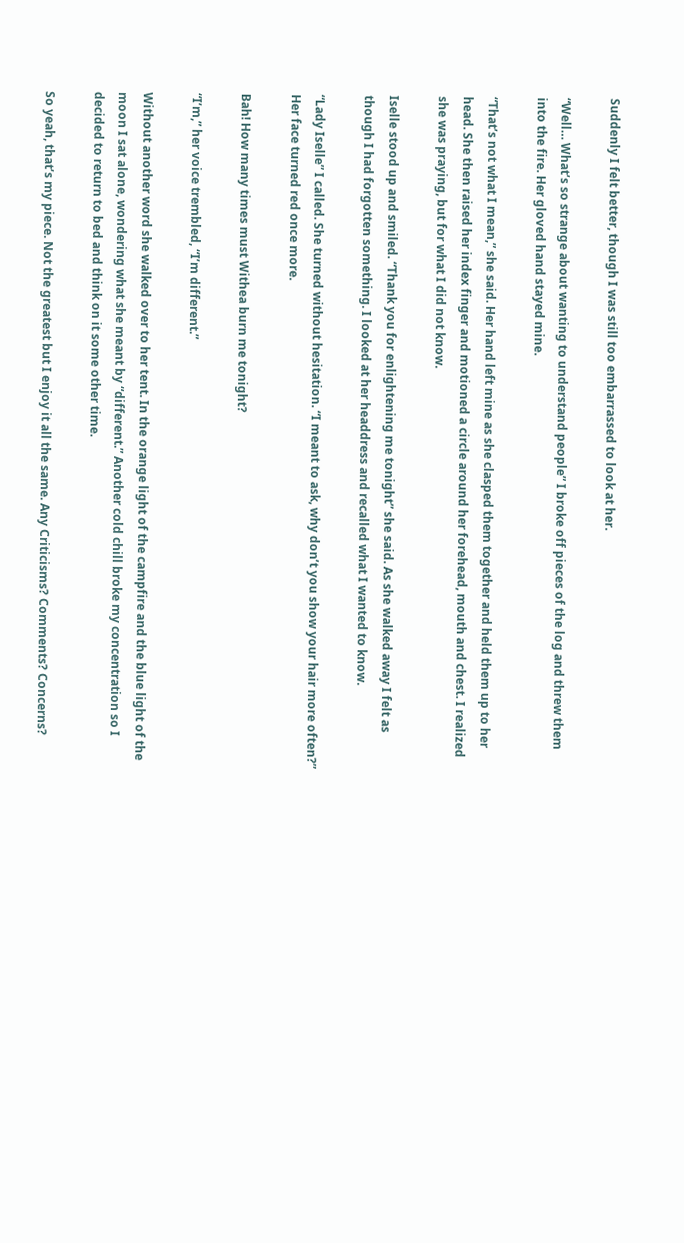Suddenly I felt better, though I was still too embarrassed to look at her.

“Well… What’s so strange about wanting to understand people” I broke off pieces of the log and threw them into the fire. Her gloved hand stayed mine.

“That’s not what I mean,” she said. Her hand left mine as she clasped them together and held them up to her head. She then raised her index finger and motioned a circle around her forehead, mouth and chest. I realized she was praying, but for what I did not know.

Iselle stood up and smiled. “Thank you for enlightening me tonight” she said. As she walked away I felt as though I had forgotten something. I looked at her headdress and recalled what I wanted to know.

“Lady Iselle” I called. She turned without hesitation. “I meant to ask, why don’t you show your hair more often?” Her face turned red once more.

Bah! How many times must Withea burn me tonight?

“I’m,” her voice trembled, “I’m different.”

Without another word she walked over to her tent. In the orange light of the campfire and the blue light of the moon I sat alone, wondering what she meant by “different.” Another cold chill broke my concentration so I decided to return to bed and think on it some other time.

So yeah, that’s my piece. Not the greatest but I enjoy it all the same. Any Criticisms? Comments? Concerns?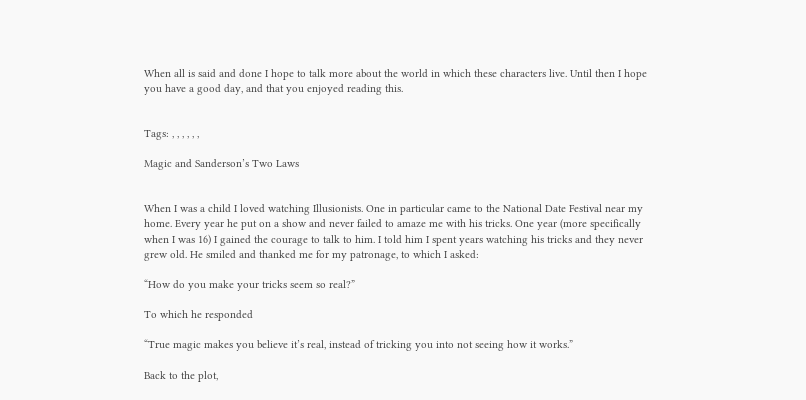When all is said and done I hope to talk more about the world in which these characters live. Until then I hope you have a good day, and that you enjoyed reading this.


Tags: , , , , , ,

Magic and Sanderson’s Two Laws


When I was a child I loved watching Illusionists. One in particular came to the National Date Festival near my home. Every year he put on a show and never failed to amaze me with his tricks. One year (more specifically when I was 16) I gained the courage to talk to him. I told him I spent years watching his tricks and they never grew old. He smiled and thanked me for my patronage, to which I asked:

“How do you make your tricks seem so real?”

To which he responded

“True magic makes you believe it’s real, instead of tricking you into not seeing how it works.”

Back to the plot,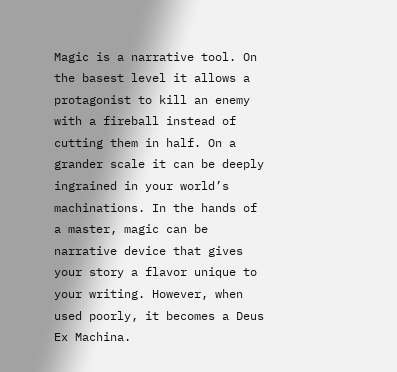Magic is a narrative tool. On the basest level it allows a protagonist to kill an enemy with a fireball instead of cutting them in half. On a grander scale it can be deeply ingrained in your world’s machinations. In the hands of a master, magic can be narrative device that gives your story a flavor unique to your writing. However, when used poorly, it becomes a Deus Ex Machina.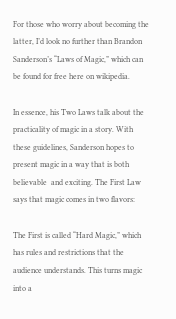For those who worry about becoming the latter, I’d look no further than Brandon Sanderson’s “Laws of Magic,” which can be found for free here on wikipedia.

In essence, his Two Laws talk about the practicality of magic in a story. With these guidelines, Sanderson hopes to present magic in a way that is both believable  and exciting. The First Law says that magic comes in two flavors:

The First is called “Hard Magic,” which has rules and restrictions that the audience understands. This turns magic into a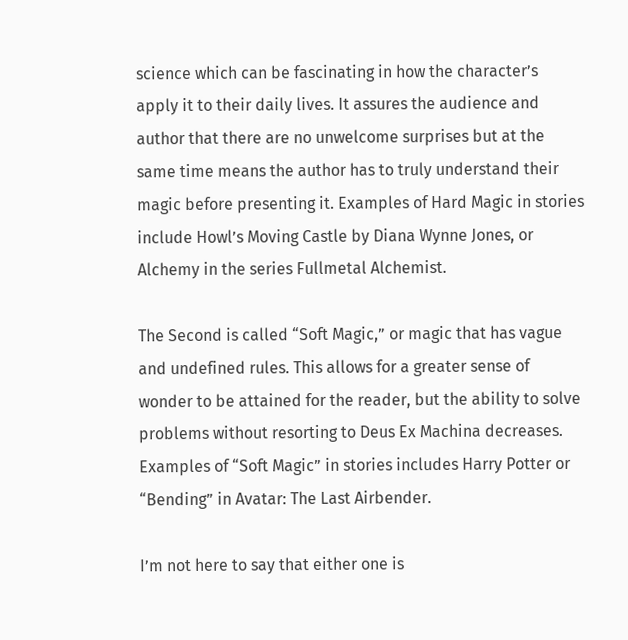science which can be fascinating in how the character’s apply it to their daily lives. It assures the audience and author that there are no unwelcome surprises but at the same time means the author has to truly understand their magic before presenting it. Examples of Hard Magic in stories include Howl’s Moving Castle by Diana Wynne Jones, or Alchemy in the series Fullmetal Alchemist.

The Second is called “Soft Magic,” or magic that has vague and undefined rules. This allows for a greater sense of wonder to be attained for the reader, but the ability to solve problems without resorting to Deus Ex Machina decreases. Examples of “Soft Magic” in stories includes Harry Potter or “Bending” in Avatar: The Last Airbender.

I’m not here to say that either one is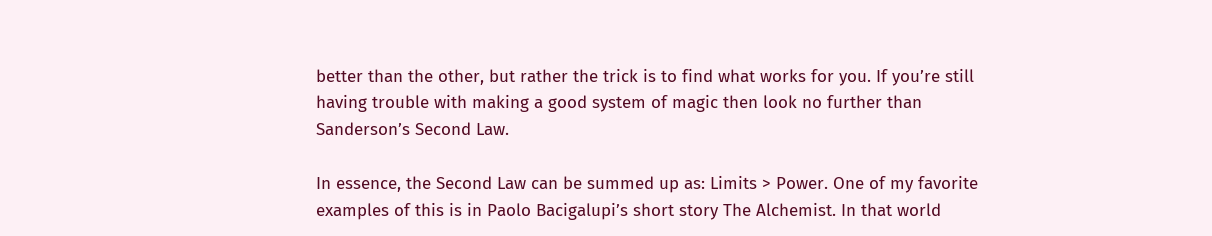better than the other, but rather the trick is to find what works for you. If you’re still having trouble with making a good system of magic then look no further than Sanderson’s Second Law.

In essence, the Second Law can be summed up as: Limits > Power. One of my favorite examples of this is in Paolo Bacigalupi’s short story The Alchemist. In that world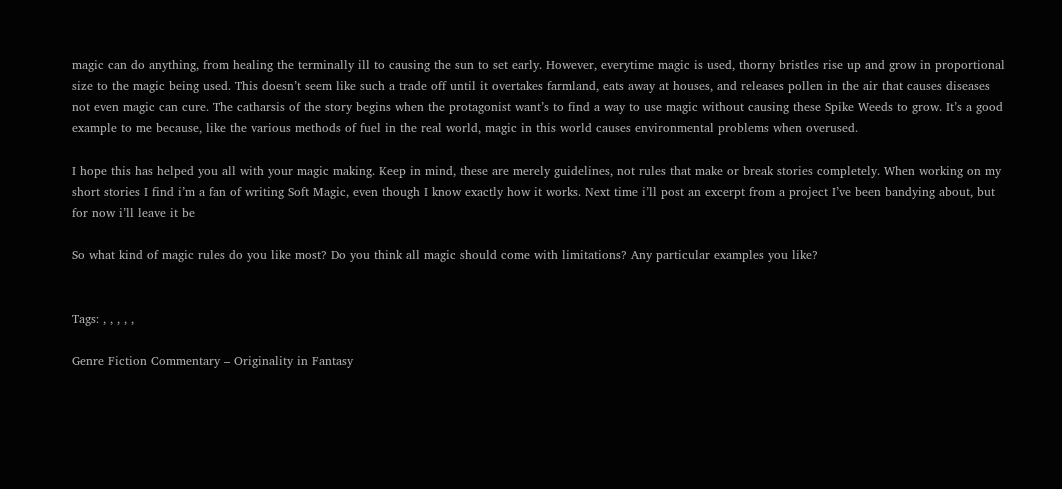magic can do anything, from healing the terminally ill to causing the sun to set early. However, everytime magic is used, thorny bristles rise up and grow in proportional size to the magic being used. This doesn’t seem like such a trade off until it overtakes farmland, eats away at houses, and releases pollen in the air that causes diseases not even magic can cure. The catharsis of the story begins when the protagonist want’s to find a way to use magic without causing these Spike Weeds to grow. It’s a good example to me because, like the various methods of fuel in the real world, magic in this world causes environmental problems when overused.

I hope this has helped you all with your magic making. Keep in mind, these are merely guidelines, not rules that make or break stories completely. When working on my short stories I find i’m a fan of writing Soft Magic, even though I know exactly how it works. Next time i’ll post an excerpt from a project I’ve been bandying about, but for now i’ll leave it be

So what kind of magic rules do you like most? Do you think all magic should come with limitations? Any particular examples you like?


Tags: , , , , ,

Genre Fiction Commentary – Originality in Fantasy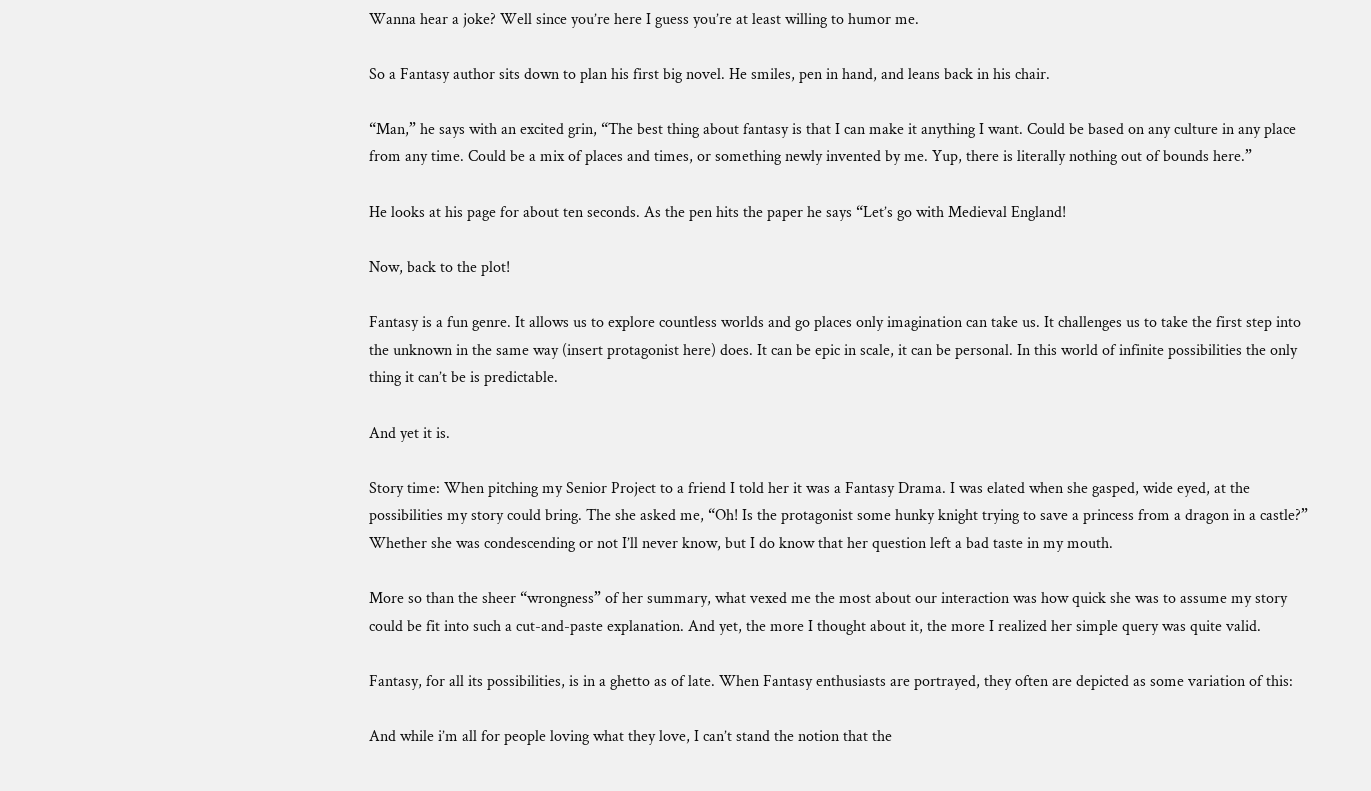Wanna hear a joke? Well since you’re here I guess you’re at least willing to humor me.

So a Fantasy author sits down to plan his first big novel. He smiles, pen in hand, and leans back in his chair.

“Man,” he says with an excited grin, “The best thing about fantasy is that I can make it anything I want. Could be based on any culture in any place from any time. Could be a mix of places and times, or something newly invented by me. Yup, there is literally nothing out of bounds here.”

He looks at his page for about ten seconds. As the pen hits the paper he says “Let’s go with Medieval England!

Now, back to the plot!

Fantasy is a fun genre. It allows us to explore countless worlds and go places only imagination can take us. It challenges us to take the first step into the unknown in the same way (insert protagonist here) does. It can be epic in scale, it can be personal. In this world of infinite possibilities the only thing it can’t be is predictable.

And yet it is.

Story time: When pitching my Senior Project to a friend I told her it was a Fantasy Drama. I was elated when she gasped, wide eyed, at the possibilities my story could bring. The she asked me, “Oh! Is the protagonist some hunky knight trying to save a princess from a dragon in a castle?” Whether she was condescending or not I’ll never know, but I do know that her question left a bad taste in my mouth.

More so than the sheer “wrongness” of her summary, what vexed me the most about our interaction was how quick she was to assume my story could be fit into such a cut-and-paste explanation. And yet, the more I thought about it, the more I realized her simple query was quite valid.

Fantasy, for all its possibilities, is in a ghetto as of late. When Fantasy enthusiasts are portrayed, they often are depicted as some variation of this:

And while i’m all for people loving what they love, I can’t stand the notion that the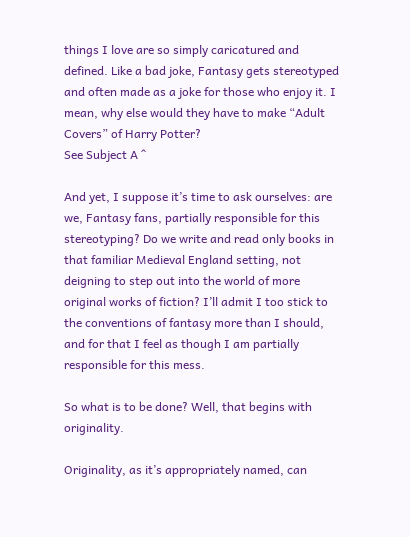things I love are so simply caricatured and defined. Like a bad joke, Fantasy gets stereotyped and often made as a joke for those who enjoy it. I mean, why else would they have to make “Adult Covers” of Harry Potter?
See Subject A ^

And yet, I suppose it’s time to ask ourselves: are we, Fantasy fans, partially responsible for this stereotyping? Do we write and read only books in that familiar Medieval England setting, not deigning to step out into the world of more original works of fiction? I’ll admit I too stick to the conventions of fantasy more than I should, and for that I feel as though I am partially responsible for this mess.

So what is to be done? Well, that begins with originality.

Originality, as it’s appropriately named, can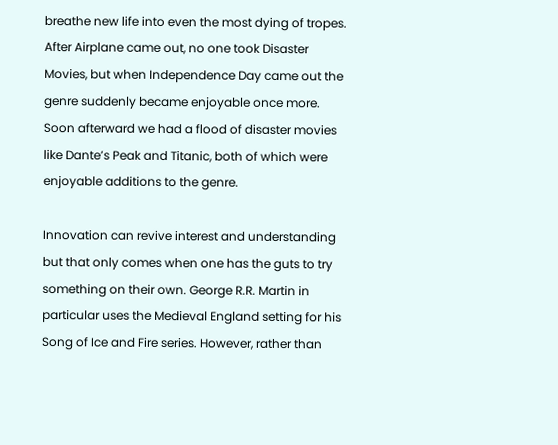breathe new life into even the most dying of tropes. After Airplane came out, no one took Disaster Movies, but when Independence Day came out the genre suddenly became enjoyable once more. Soon afterward we had a flood of disaster movies like Dante’s Peak and Titanic, both of which were enjoyable additions to the genre.

Innovation can revive interest and understanding but that only comes when one has the guts to try something on their own. George R.R. Martin in particular uses the Medieval England setting for his Song of Ice and Fire series. However, rather than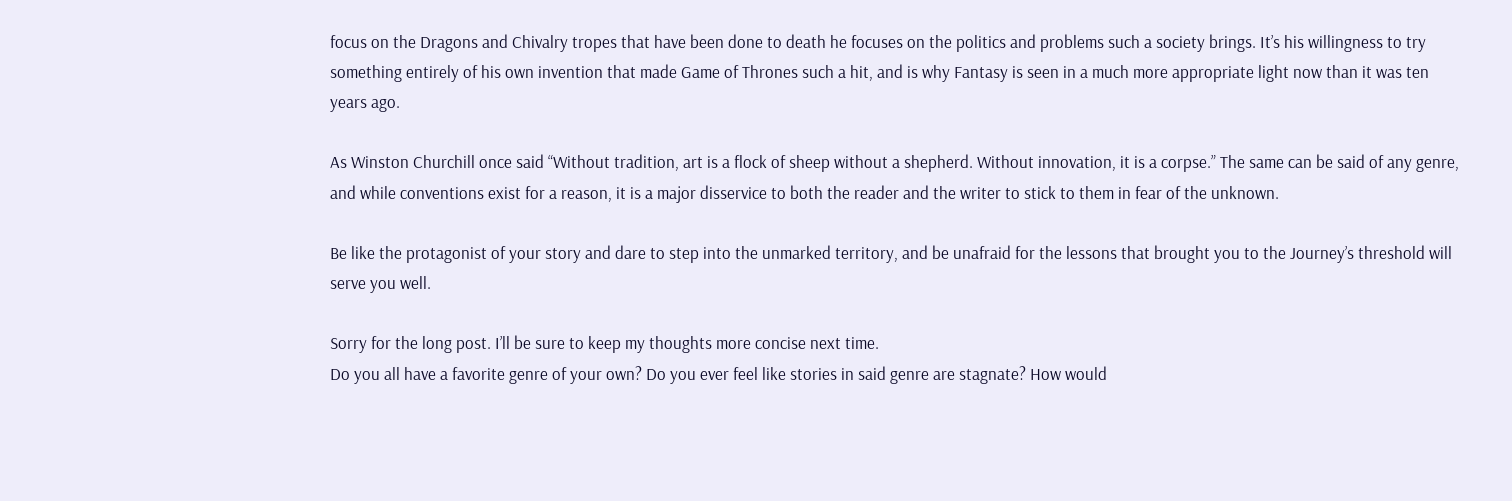focus on the Dragons and Chivalry tropes that have been done to death he focuses on the politics and problems such a society brings. It’s his willingness to try something entirely of his own invention that made Game of Thrones such a hit, and is why Fantasy is seen in a much more appropriate light now than it was ten years ago.

As Winston Churchill once said “Without tradition, art is a flock of sheep without a shepherd. Without innovation, it is a corpse.” The same can be said of any genre, and while conventions exist for a reason, it is a major disservice to both the reader and the writer to stick to them in fear of the unknown.

Be like the protagonist of your story and dare to step into the unmarked territory, and be unafraid for the lessons that brought you to the Journey’s threshold will serve you well.

Sorry for the long post. I’ll be sure to keep my thoughts more concise next time.
Do you all have a favorite genre of your own? Do you ever feel like stories in said genre are stagnate? How would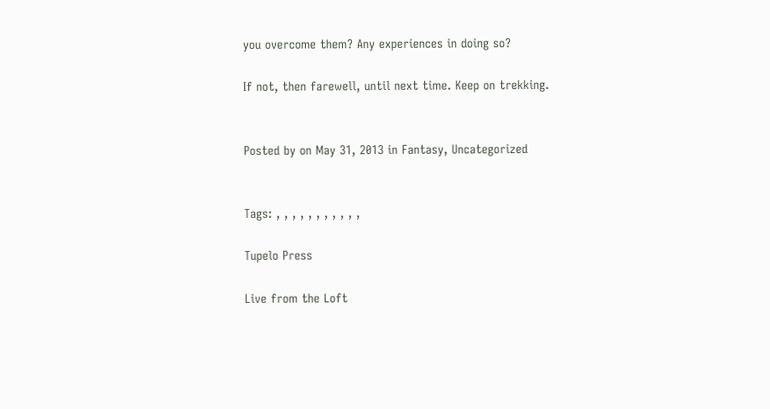you overcome them? Any experiences in doing so?

If not, then farewell, until next time. Keep on trekking.


Posted by on May 31, 2013 in Fantasy, Uncategorized


Tags: , , , , , , , , , , ,

Tupelo Press

Live from the Loft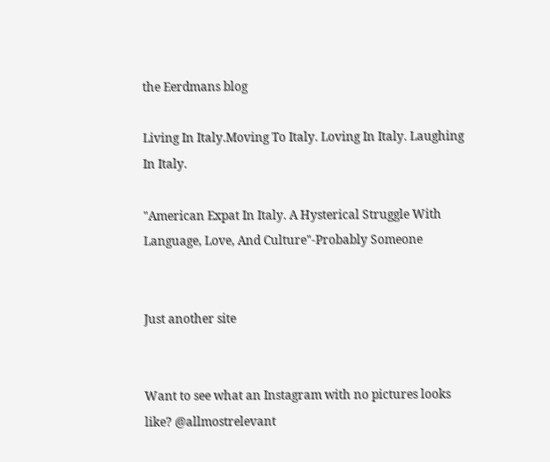the Eerdmans blog

Living In Italy.Moving To Italy. Loving In Italy. Laughing In Italy.

"American Expat In Italy. A Hysterical Struggle With Language, Love, And Culture"-Probably Someone


Just another site


Want to see what an Instagram with no pictures looks like? @allmostrelevant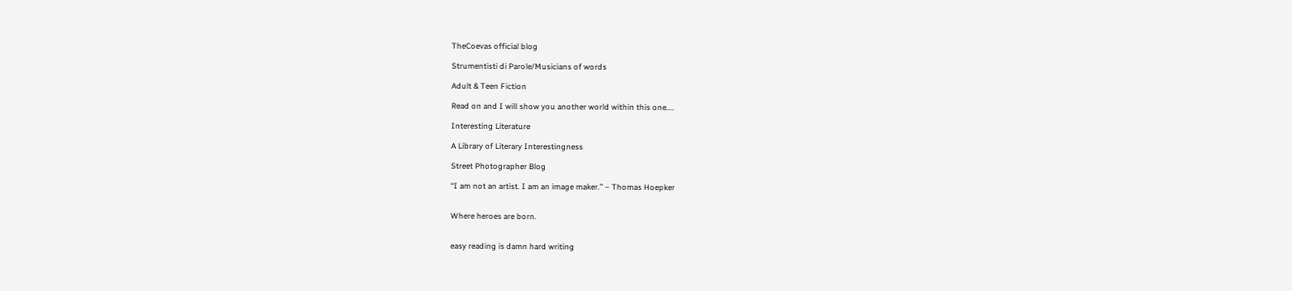TheCoevas official blog

Strumentisti di Parole/Musicians of words

Adult & Teen Fiction

Read on and I will show you another world within this one....

Interesting Literature

A Library of Literary Interestingness

Street Photographer Blog

“I am not an artist. I am an image maker.” – Thomas Hoepker


Where heroes are born.


easy reading is damn hard writing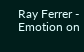Ray Ferrer - Emotion on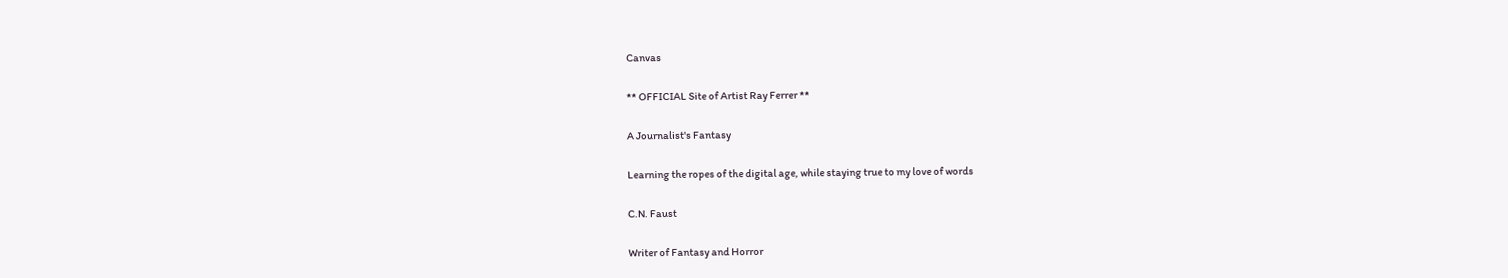Canvas

** OFFICIAL Site of Artist Ray Ferrer **

A Journalist's Fantasy

Learning the ropes of the digital age, while staying true to my love of words

C.N. Faust

Writer of Fantasy and Horror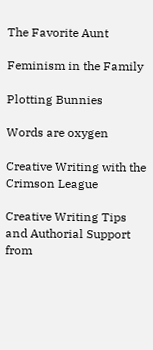The Favorite Aunt

Feminism in the Family

Plotting Bunnies

Words are oxygen

Creative Writing with the Crimson League

Creative Writing Tips and Authorial Support from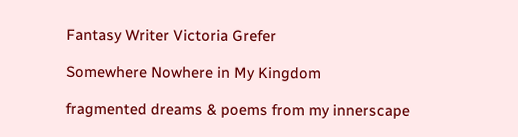Fantasy Writer Victoria Grefer

Somewhere Nowhere in My Kingdom

fragmented dreams & poems from my innerscape